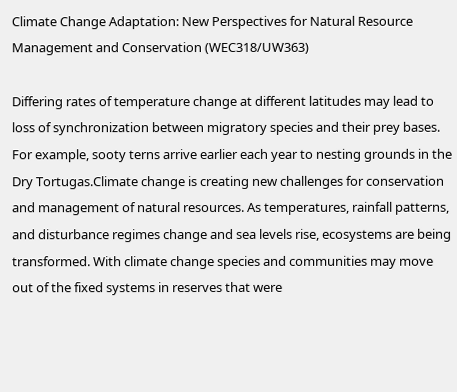Climate Change Adaptation: New Perspectives for Natural Resource Management and Conservation (WEC318/UW363)

Differing rates of temperature change at different latitudes may lead to loss of synchronization between migratory species and their prey bases. For example, sooty terns arrive earlier each year to nesting grounds in the Dry Tortugas.Climate change is creating new challenges for conservation and management of natural resources. As temperatures, rainfall patterns, and disturbance regimes change and sea levels rise, ecosystems are being transformed. With climate change species and communities may move out of the fixed systems in reserves that were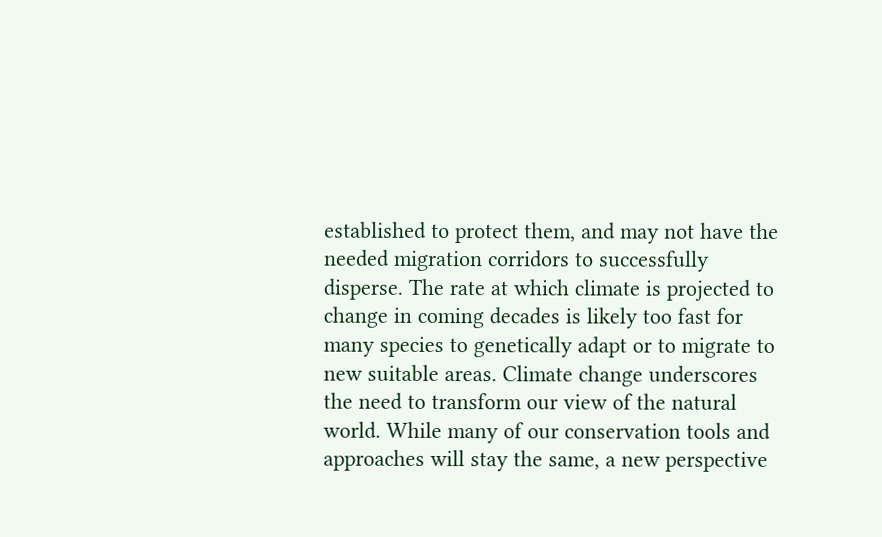established to protect them, and may not have the needed migration corridors to successfully disperse. The rate at which climate is projected to change in coming decades is likely too fast for many species to genetically adapt or to migrate to new suitable areas. Climate change underscores the need to transform our view of the natural world. While many of our conservation tools and approaches will stay the same, a new perspective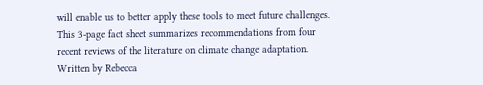will enable us to better apply these tools to meet future challenges. This 3-page fact sheet summarizes recommendations from four recent reviews of the literature on climate change adaptation. Written by Rebecca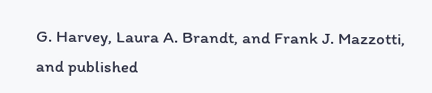G. Harvey, Laura A. Brandt, and Frank J. Mazzotti, and published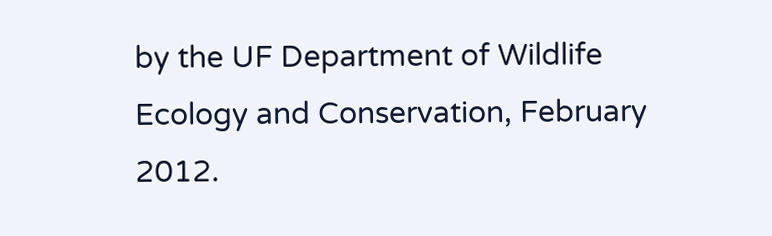by the UF Department of Wildlife Ecology and Conservation, February 2012.